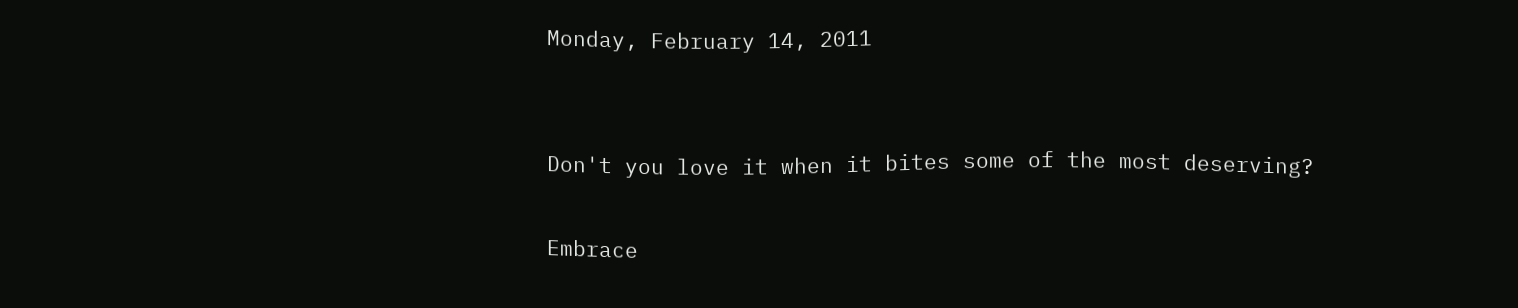Monday, February 14, 2011


Don't you love it when it bites some of the most deserving?

Embrace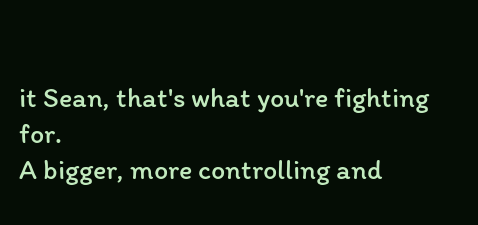it Sean, that's what you're fighting for.
A bigger, more controlling and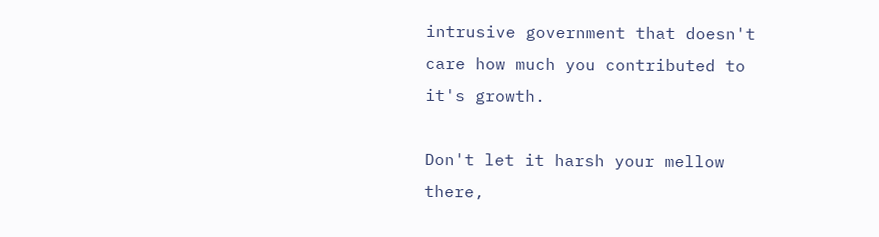intrusive government that doesn't care how much you contributed to it's growth.

Don't let it harsh your mellow there,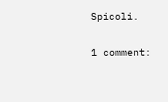Spicoli.

1 comment: